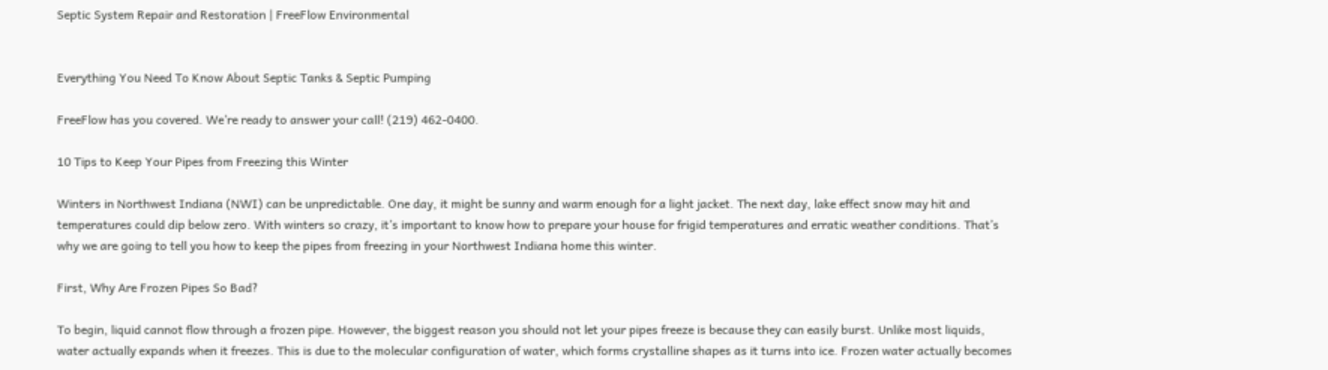Septic System Repair and Restoration | FreeFlow Environmental


Everything You Need To Know About Septic Tanks & Septic Pumping

FreeFlow has you covered. We’re ready to answer your call! (219) 462-0400.

10 Tips to Keep Your Pipes from Freezing this Winter

Winters in Northwest Indiana (NWI) can be unpredictable. One day, it might be sunny and warm enough for a light jacket. The next day, lake effect snow may hit and temperatures could dip below zero. With winters so crazy, it’s important to know how to prepare your house for frigid temperatures and erratic weather conditions. That’s why we are going to tell you how to keep the pipes from freezing in your Northwest Indiana home this winter.

First, Why Are Frozen Pipes So Bad?

To begin, liquid cannot flow through a frozen pipe. However, the biggest reason you should not let your pipes freeze is because they can easily burst. Unlike most liquids, water actually expands when it freezes. This is due to the molecular configuration of water, which forms crystalline shapes as it turns into ice. Frozen water actually becomes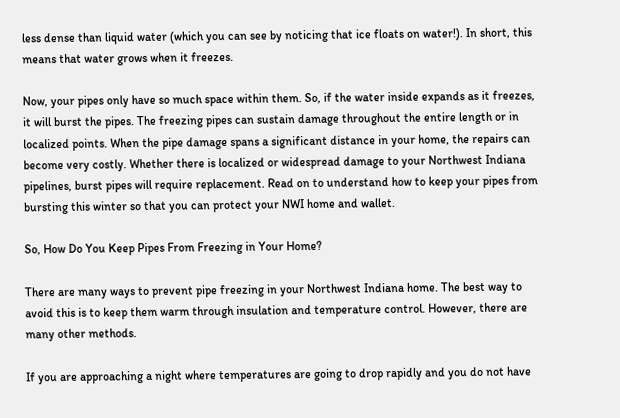less dense than liquid water (which you can see by noticing that ice floats on water!). In short, this means that water grows when it freezes.

Now, your pipes only have so much space within them. So, if the water inside expands as it freezes, it will burst the pipes. The freezing pipes can sustain damage throughout the entire length or in localized points. When the pipe damage spans a significant distance in your home, the repairs can become very costly. Whether there is localized or widespread damage to your Northwest Indiana pipelines, burst pipes will require replacement. Read on to understand how to keep your pipes from bursting this winter so that you can protect your NWI home and wallet.

So, How Do You Keep Pipes From Freezing in Your Home?

There are many ways to prevent pipe freezing in your Northwest Indiana home. The best way to avoid this is to keep them warm through insulation and temperature control. However, there are many other methods.

If you are approaching a night where temperatures are going to drop rapidly and you do not have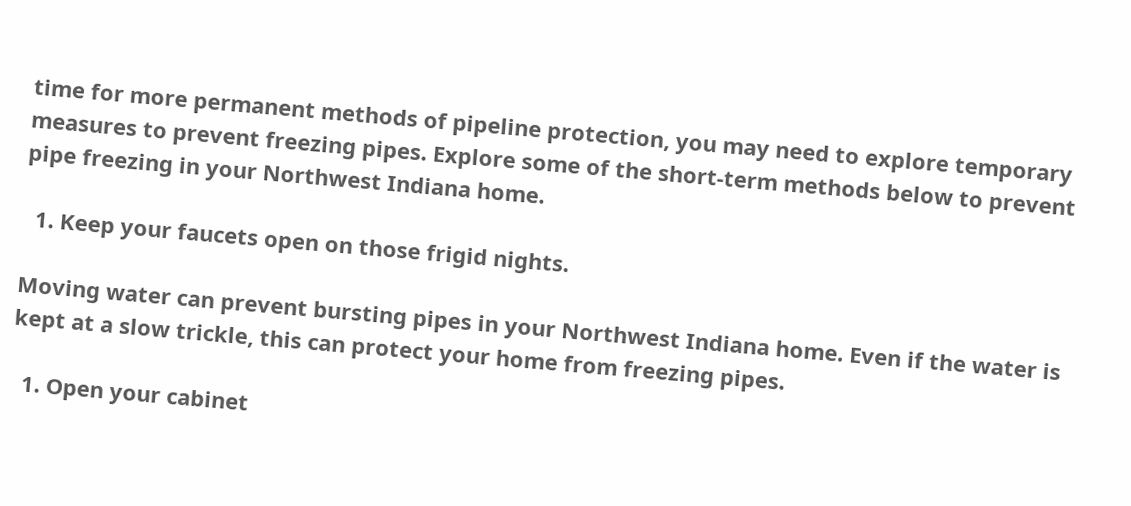time for more permanent methods of pipeline protection, you may need to explore temporary measures to prevent freezing pipes. Explore some of the short-term methods below to prevent pipe freezing in your Northwest Indiana home.

  1. Keep your faucets open on those frigid nights.

Moving water can prevent bursting pipes in your Northwest Indiana home. Even if the water is kept at a slow trickle, this can protect your home from freezing pipes.

  1. Open your cabinet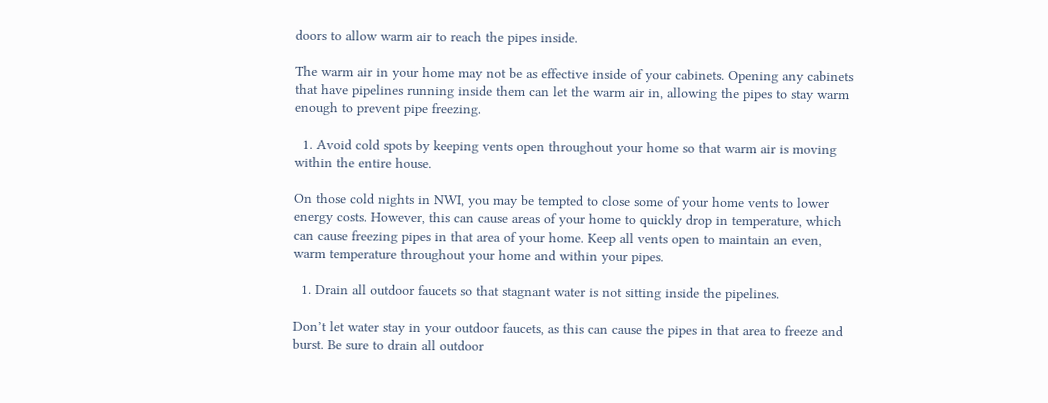doors to allow warm air to reach the pipes inside.

The warm air in your home may not be as effective inside of your cabinets. Opening any cabinets that have pipelines running inside them can let the warm air in, allowing the pipes to stay warm enough to prevent pipe freezing.

  1. Avoid cold spots by keeping vents open throughout your home so that warm air is moving within the entire house.

On those cold nights in NWI, you may be tempted to close some of your home vents to lower energy costs. However, this can cause areas of your home to quickly drop in temperature, which can cause freezing pipes in that area of your home. Keep all vents open to maintain an even, warm temperature throughout your home and within your pipes.

  1. Drain all outdoor faucets so that stagnant water is not sitting inside the pipelines.

Don’t let water stay in your outdoor faucets, as this can cause the pipes in that area to freeze and burst. Be sure to drain all outdoor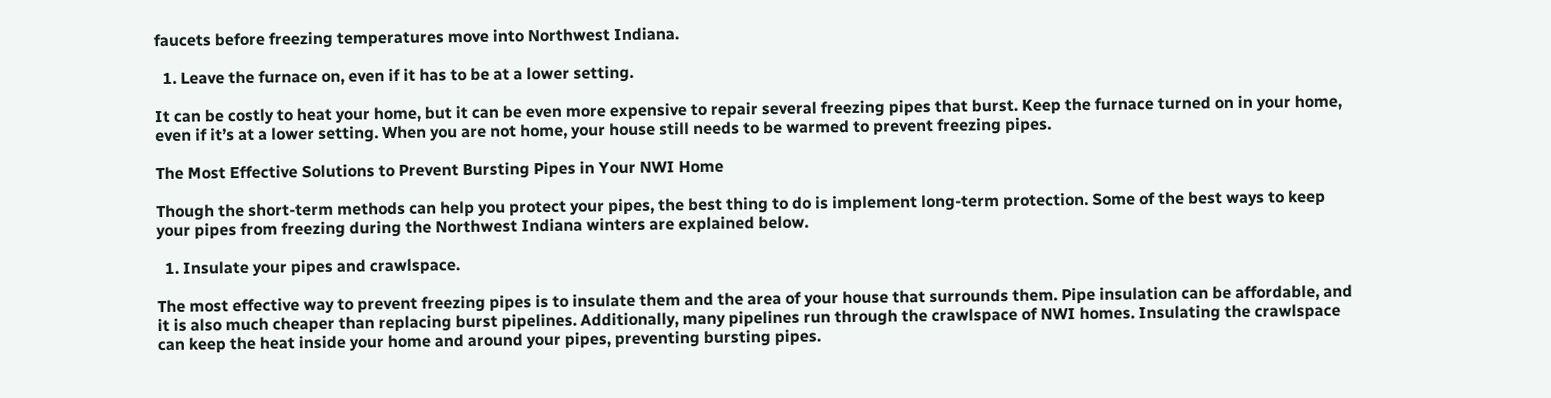faucets before freezing temperatures move into Northwest Indiana.

  1. Leave the furnace on, even if it has to be at a lower setting.

It can be costly to heat your home, but it can be even more expensive to repair several freezing pipes that burst. Keep the furnace turned on in your home, even if it’s at a lower setting. When you are not home, your house still needs to be warmed to prevent freezing pipes.

The Most Effective Solutions to Prevent Bursting Pipes in Your NWI Home

Though the short-term methods can help you protect your pipes, the best thing to do is implement long-term protection. Some of the best ways to keep your pipes from freezing during the Northwest Indiana winters are explained below.

  1. Insulate your pipes and crawlspace.

The most effective way to prevent freezing pipes is to insulate them and the area of your house that surrounds them. Pipe insulation can be affordable, and it is also much cheaper than replacing burst pipelines. Additionally, many pipelines run through the crawlspace of NWI homes. Insulating the crawlspace can keep the heat inside your home and around your pipes, preventing bursting pipes.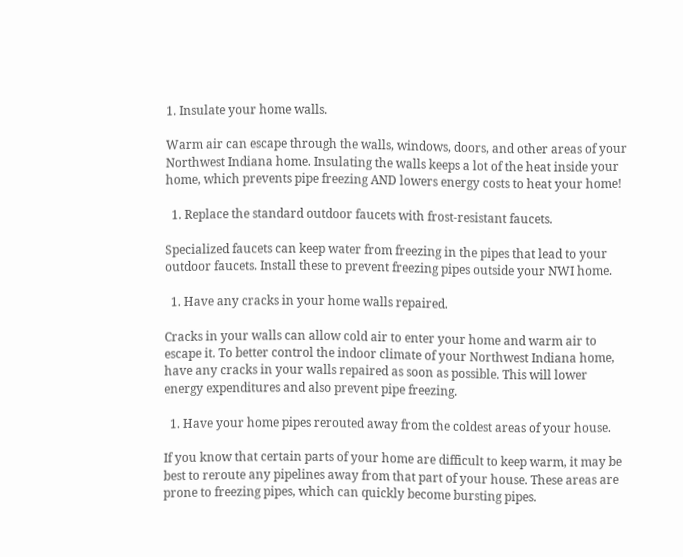1. Insulate your home walls.

Warm air can escape through the walls, windows, doors, and other areas of your Northwest Indiana home. Insulating the walls keeps a lot of the heat inside your home, which prevents pipe freezing AND lowers energy costs to heat your home!

  1. Replace the standard outdoor faucets with frost-resistant faucets.

Specialized faucets can keep water from freezing in the pipes that lead to your outdoor faucets. Install these to prevent freezing pipes outside your NWI home.

  1. Have any cracks in your home walls repaired.

Cracks in your walls can allow cold air to enter your home and warm air to escape it. To better control the indoor climate of your Northwest Indiana home, have any cracks in your walls repaired as soon as possible. This will lower energy expenditures and also prevent pipe freezing.

  1. Have your home pipes rerouted away from the coldest areas of your house.

If you know that certain parts of your home are difficult to keep warm, it may be best to reroute any pipelines away from that part of your house. These areas are prone to freezing pipes, which can quickly become bursting pipes.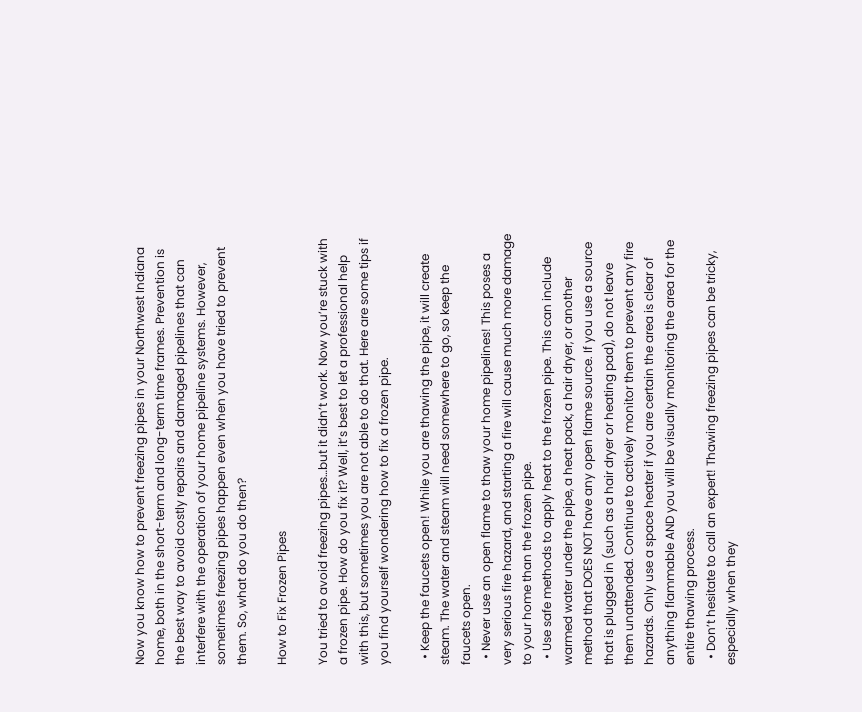Now you know how to prevent freezing pipes in your Northwest Indiana home, both in the short-term and long-term time frames. Prevention is the best way to avoid costly repairs and damaged pipelines that can interfere with the operation of your home pipeline systems. However, sometimes freezing pipes happen even when you have tried to prevent them. So, what do you do then?

How to Fix Frozen Pipes

You tried to avoid freezing pipes…but it didn’t work. Now you’re stuck with a frozen pipe. How do you fix it? Well, it’s best to let a professional help with this, but sometimes you are not able to do that. Here are some tips if you find yourself wondering how to fix a frozen pipe.

  • Keep the faucets open! While you are thawing the pipe, it will create steam. The water and steam will need somewhere to go, so keep the faucets open.
  • Never use an open flame to thaw your home pipelines! This poses a very serious fire hazard, and starting a fire will cause much more damage to your home than the frozen pipe.
  • Use safe methods to apply heat to the frozen pipe. This can include warmed water under the pipe, a heat pack, a hair dryer, or another method that DOES NOT have any open flame source. If you use a source that is plugged in (such as a hair dryer or heating pad), do not leave them unattended. Continue to actively monitor them to prevent any fire hazards. Only use a space heater if you are certain the area is clear of anything flammable AND you will be visually monitoring the area for the entire thawing process.
  • Don’t hesitate to call an expert! Thawing freezing pipes can be tricky, especially when they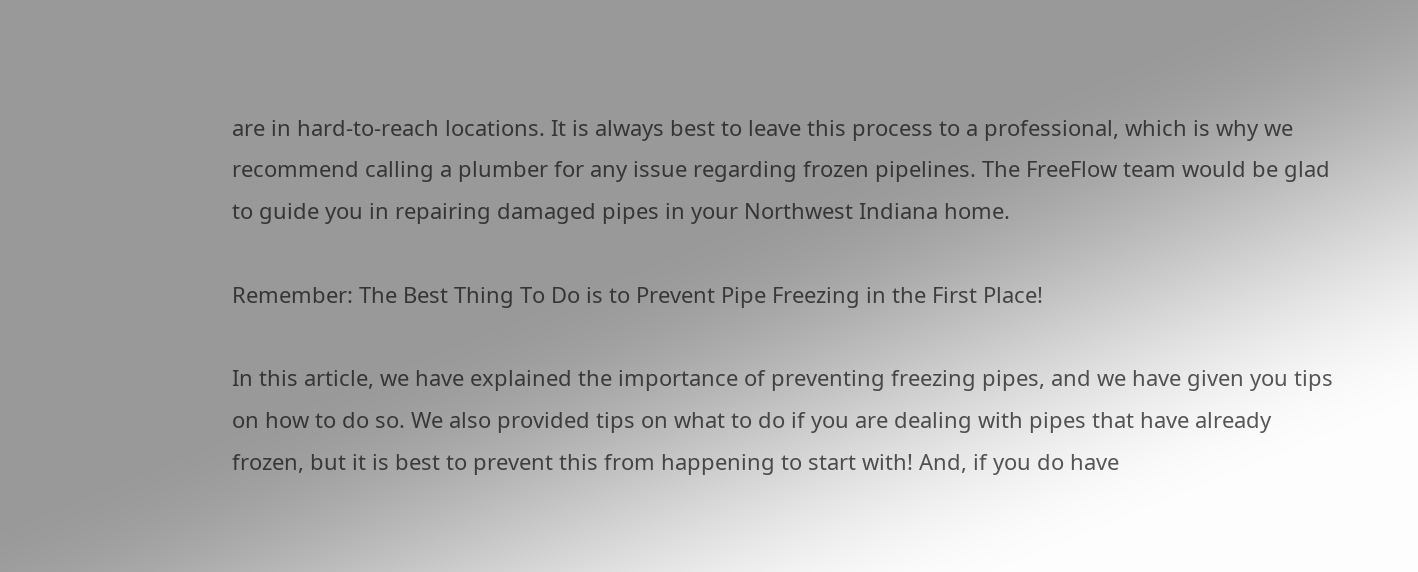are in hard-to-reach locations. It is always best to leave this process to a professional, which is why we recommend calling a plumber for any issue regarding frozen pipelines. The FreeFlow team would be glad to guide you in repairing damaged pipes in your Northwest Indiana home.

Remember: The Best Thing To Do is to Prevent Pipe Freezing in the First Place!

In this article, we have explained the importance of preventing freezing pipes, and we have given you tips on how to do so. We also provided tips on what to do if you are dealing with pipes that have already frozen, but it is best to prevent this from happening to start with! And, if you do have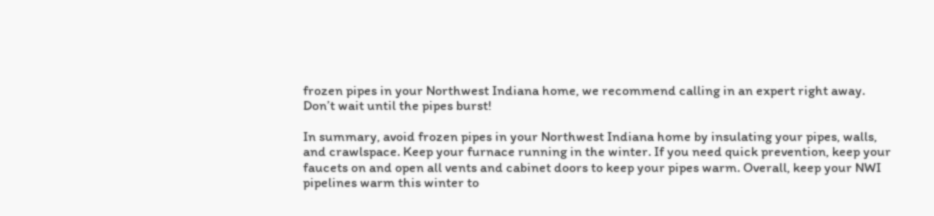frozen pipes in your Northwest Indiana home, we recommend calling in an expert right away. Don’t wait until the pipes burst!

In summary, avoid frozen pipes in your Northwest Indiana home by insulating your pipes, walls, and crawlspace. Keep your furnace running in the winter. If you need quick prevention, keep your faucets on and open all vents and cabinet doors to keep your pipes warm. Overall, keep your NWI pipelines warm this winter to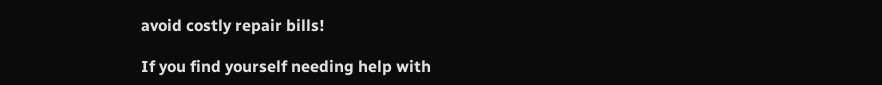avoid costly repair bills!

If you find yourself needing help with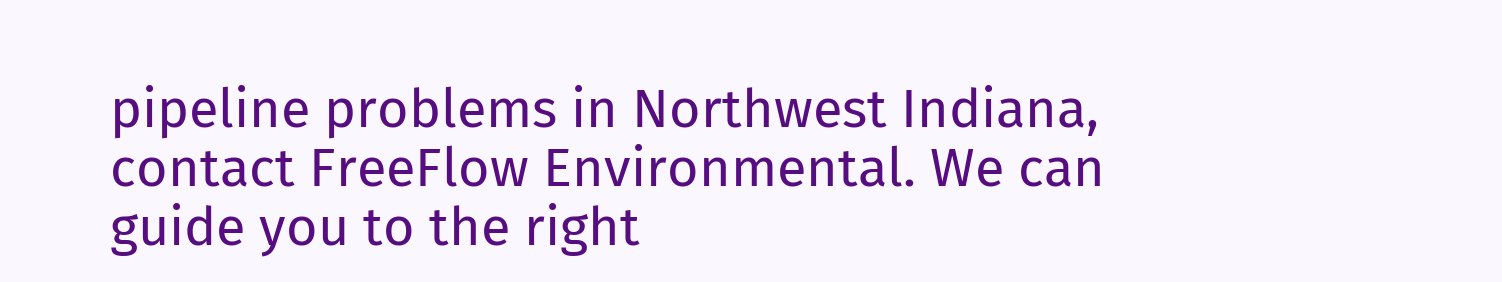pipeline problems in Northwest Indiana, contact FreeFlow Environmental. We can guide you to the right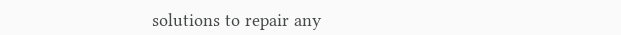solutions to repair any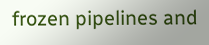frozen pipelines and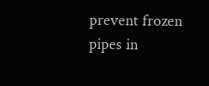prevent frozen pipes in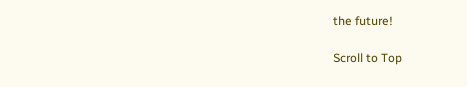the future!

Scroll to Top